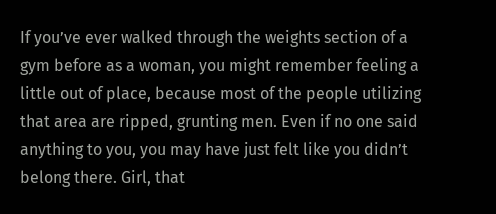If you’ve ever walked through the weights section of a gym before as a woman, you might remember feeling a little out of place, because most of the people utilizing that area are ripped, grunting men. Even if no one said anything to you, you may have just felt like you didn’t belong there. Girl, that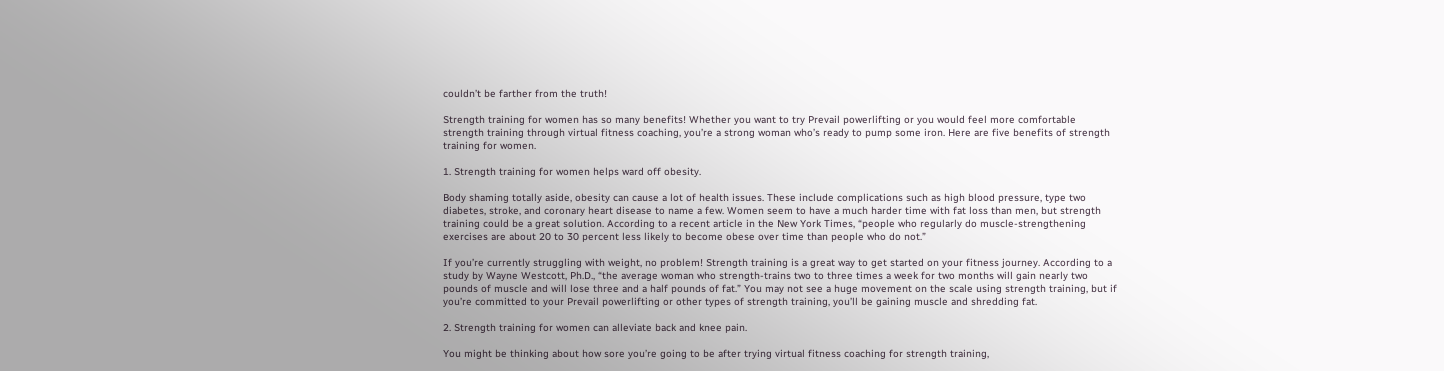couldn’t be farther from the truth!

Strength training for women has so many benefits! Whether you want to try Prevail powerlifting or you would feel more comfortable strength training through virtual fitness coaching, you’re a strong woman who’s ready to pump some iron. Here are five benefits of strength training for women.

1. Strength training for women helps ward off obesity.

Body shaming totally aside, obesity can cause a lot of health issues. These include complications such as high blood pressure, type two diabetes, stroke, and coronary heart disease to name a few. Women seem to have a much harder time with fat loss than men, but strength training could be a great solution. According to a recent article in the New York Times, “people who regularly do muscle-strengthening exercises are about 20 to 30 percent less likely to become obese over time than people who do not.”

If you’re currently struggling with weight, no problem! Strength training is a great way to get started on your fitness journey. According to a study by Wayne Westcott, Ph.D., “the average woman who strength-trains two to three times a week for two months will gain nearly two pounds of muscle and will lose three and a half pounds of fat.” You may not see a huge movement on the scale using strength training, but if you’re committed to your Prevail powerlifting or other types of strength training, you’ll be gaining muscle and shredding fat.

2. Strength training for women can alleviate back and knee pain.

You might be thinking about how sore you’re going to be after trying virtual fitness coaching for strength training,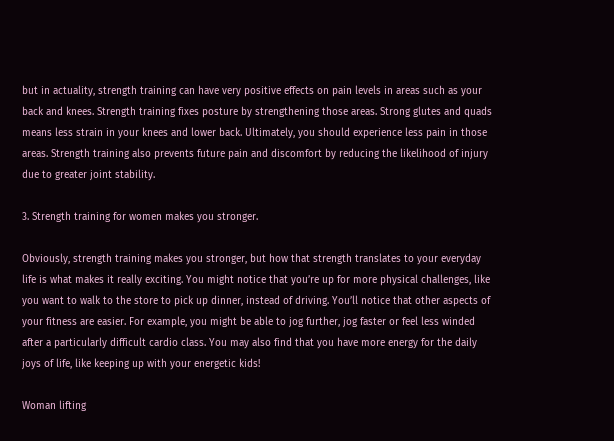but in actuality, strength training can have very positive effects on pain levels in areas such as your back and knees. Strength training fixes posture by strengthening those areas. Strong glutes and quads means less strain in your knees and lower back. Ultimately, you should experience less pain in those areas. Strength training also prevents future pain and discomfort by reducing the likelihood of injury due to greater joint stability.

3. Strength training for women makes you stronger.

Obviously, strength training makes you stronger, but how that strength translates to your everyday life is what makes it really exciting. You might notice that you’re up for more physical challenges, like you want to walk to the store to pick up dinner, instead of driving. You’ll notice that other aspects of your fitness are easier. For example, you might be able to jog further, jog faster or feel less winded after a particularly difficult cardio class. You may also find that you have more energy for the daily joys of life, like keeping up with your energetic kids!

Woman lifting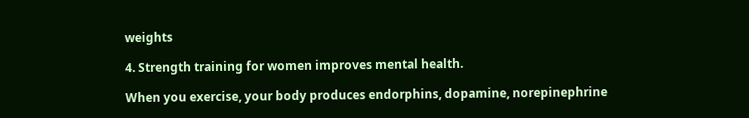weights

4. Strength training for women improves mental health.

When you exercise, your body produces endorphins, dopamine, norepinephrine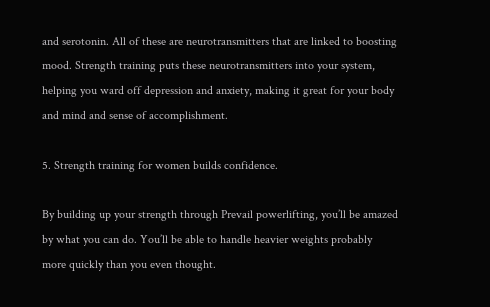and serotonin. All of these are neurotransmitters that are linked to boosting mood. Strength training puts these neurotransmitters into your system, helping you ward off depression and anxiety, making it great for your body and mind and sense of accomplishment.

5. Strength training for women builds confidence.

By building up your strength through Prevail powerlifting, you’ll be amazed by what you can do. You’ll be able to handle heavier weights probably more quickly than you even thought.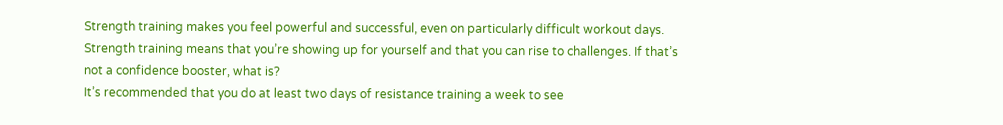Strength training makes you feel powerful and successful, even on particularly difficult workout days. Strength training means that you’re showing up for yourself and that you can rise to challenges. If that’s not a confidence booster, what is?
It’s recommended that you do at least two days of resistance training a week to see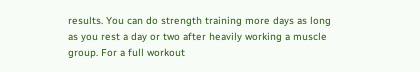results. You can do strength training more days as long as you rest a day or two after heavily working a muscle group. For a full workout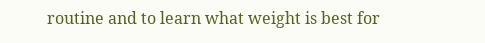routine and to learn what weight is best for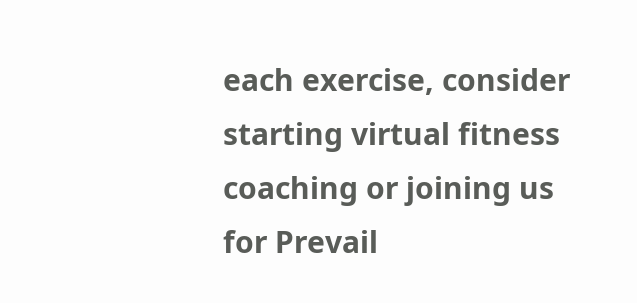each exercise, consider starting virtual fitness coaching or joining us for Prevail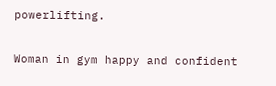powerlifting.

Woman in gym happy and confident